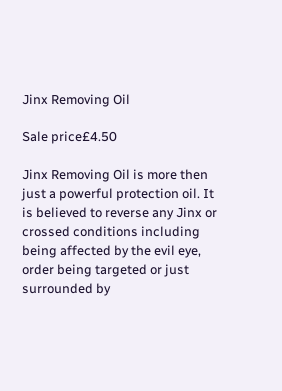Jinx Removing Oil

Sale price£4.50

Jinx Removing Oil is more then just a powerful protection oil. It is believed to reverse any Jinx or crossed conditions including being affected by the evil eye, order being targeted or just surrounded by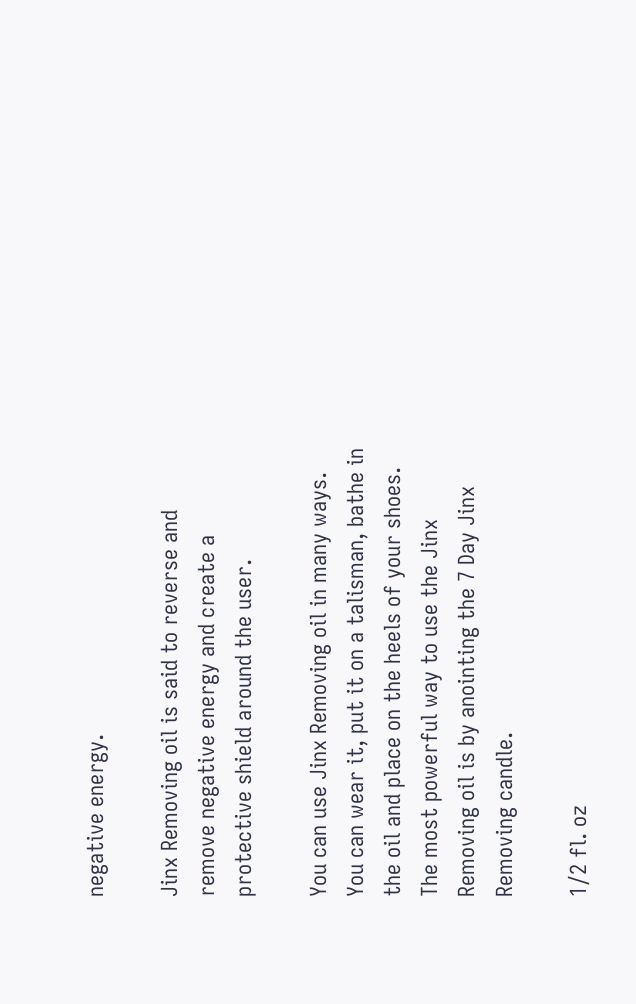negative energy.

Jinx Removing oil is said to reverse and remove negative energy and create a protective shield around the user.

You can use Jinx Removing oil in many ways. You can wear it, put it on a talisman, bathe in the oil and place on the heels of your shoes. The most powerful way to use the Jinx Removing oil is by anointing the 7 Day Jinx Removing candle.

1/2 fl. oz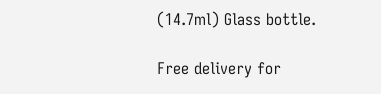(14.7ml) Glass bottle.

Free delivery for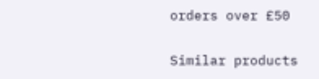orders over £50

Similar products